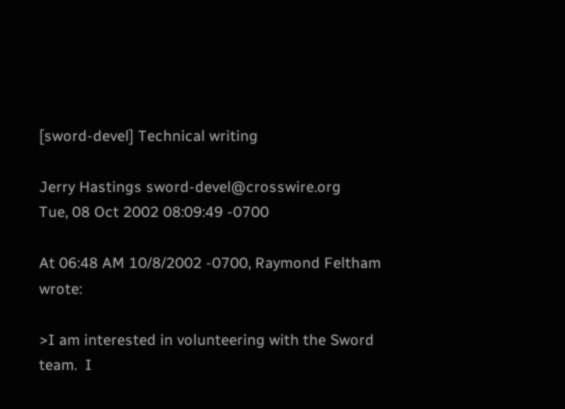[sword-devel] Technical writing

Jerry Hastings sword-devel@crosswire.org
Tue, 08 Oct 2002 08:09:49 -0700

At 06:48 AM 10/8/2002 -0700, Raymond Feltham wrote:

>I am interested in volunteering with the Sword team.  I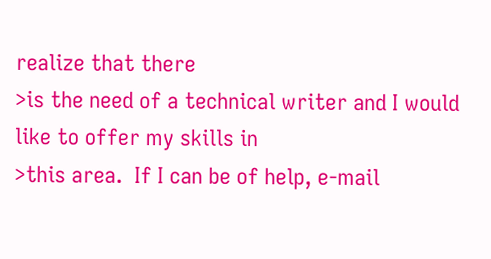realize that there
>is the need of a technical writer and I would like to offer my skills in
>this area.  If I can be of help, e-mail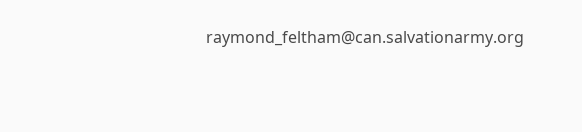raymond_feltham@can.salvationarmy.org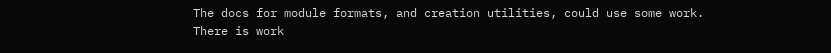The docs for module formats, and creation utilities, could use some work.
There is work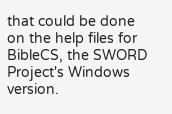that could be done on the help files for BibleCS, the SWORD
Project's Windows version.